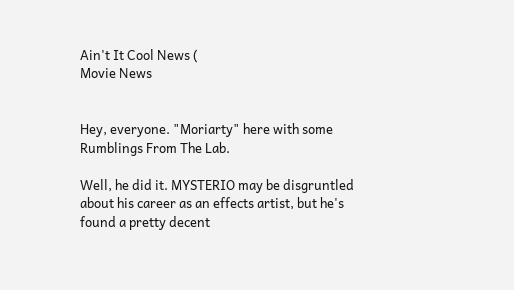Ain't It Cool News (
Movie News


Hey, everyone. "Moriarty" here with some Rumblings From The Lab.

Well, he did it. MYSTERIO may be disgruntled about his career as an effects artist, but he's found a pretty decent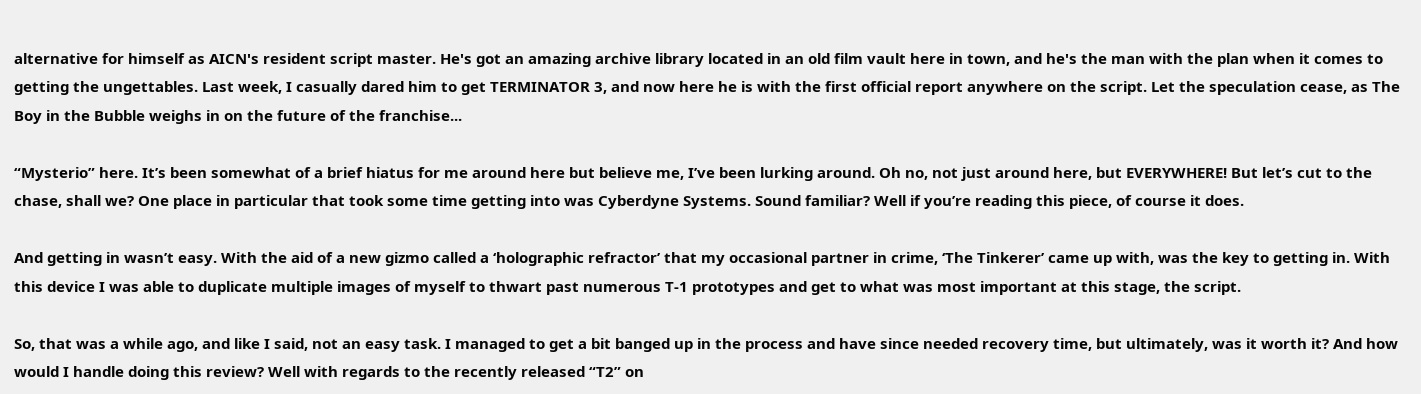alternative for himself as AICN's resident script master. He's got an amazing archive library located in an old film vault here in town, and he's the man with the plan when it comes to getting the ungettables. Last week, I casually dared him to get TERMINATOR 3, and now here he is with the first official report anywhere on the script. Let the speculation cease, as The Boy in the Bubble weighs in on the future of the franchise...

“Mysterio” here. It’s been somewhat of a brief hiatus for me around here but believe me, I’ve been lurking around. Oh no, not just around here, but EVERYWHERE! But let’s cut to the chase, shall we? One place in particular that took some time getting into was Cyberdyne Systems. Sound familiar? Well if you’re reading this piece, of course it does.

And getting in wasn’t easy. With the aid of a new gizmo called a ‘holographic refractor’ that my occasional partner in crime, ‘The Tinkerer’ came up with, was the key to getting in. With this device I was able to duplicate multiple images of myself to thwart past numerous T-1 prototypes and get to what was most important at this stage, the script.

So, that was a while ago, and like I said, not an easy task. I managed to get a bit banged up in the process and have since needed recovery time, but ultimately, was it worth it? And how would I handle doing this review? Well with regards to the recently released “T2” on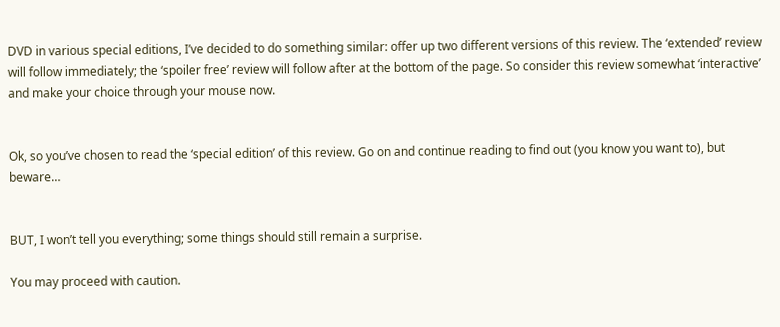DVD in various special editions, I’ve decided to do something similar: offer up two different versions of this review. The ‘extended’ review will follow immediately; the ‘spoiler free’ review will follow after at the bottom of the page. So consider this review somewhat ‘interactive’ and make your choice through your mouse now.


Ok, so you’ve chosen to read the ‘special edition’ of this review. Go on and continue reading to find out (you know you want to), but beware…


BUT, I won’t tell you everything; some things should still remain a surprise.

You may proceed with caution.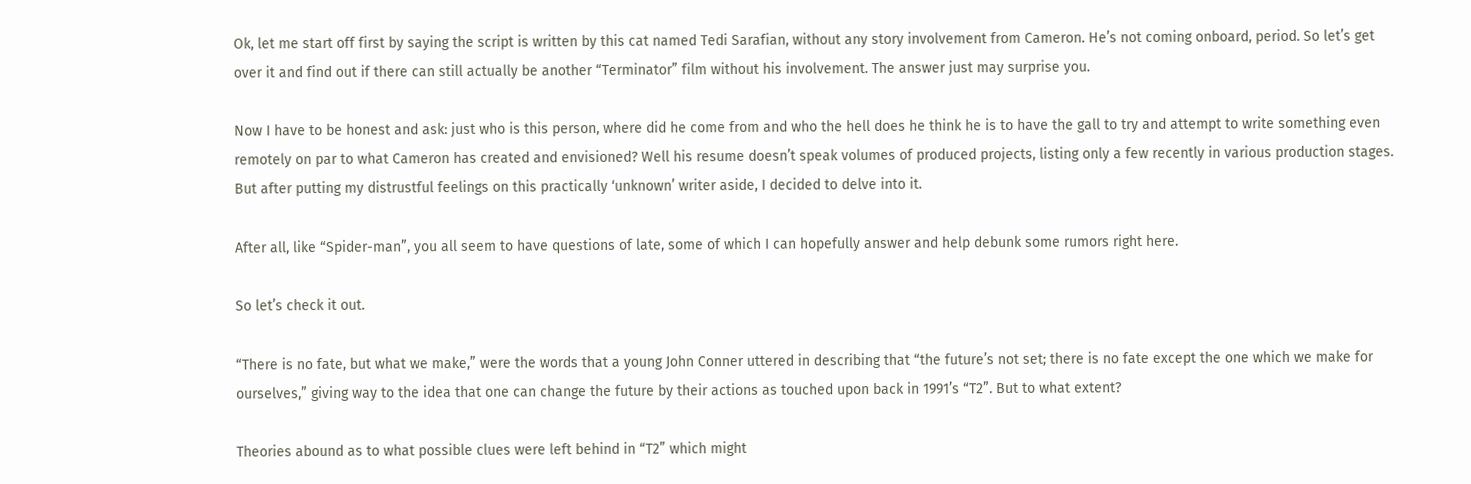Ok, let me start off first by saying the script is written by this cat named Tedi Sarafian, without any story involvement from Cameron. He’s not coming onboard, period. So let’s get over it and find out if there can still actually be another “Terminator” film without his involvement. The answer just may surprise you.

Now I have to be honest and ask: just who is this person, where did he come from and who the hell does he think he is to have the gall to try and attempt to write something even remotely on par to what Cameron has created and envisioned? Well his resume doesn’t speak volumes of produced projects, listing only a few recently in various production stages. But after putting my distrustful feelings on this practically ‘unknown’ writer aside, I decided to delve into it.

After all, like “Spider-man”, you all seem to have questions of late, some of which I can hopefully answer and help debunk some rumors right here.

So let’s check it out.

“There is no fate, but what we make,” were the words that a young John Conner uttered in describing that “the future’s not set; there is no fate except the one which we make for ourselves,” giving way to the idea that one can change the future by their actions as touched upon back in 1991’s “T2”. But to what extent?

Theories abound as to what possible clues were left behind in “T2” which might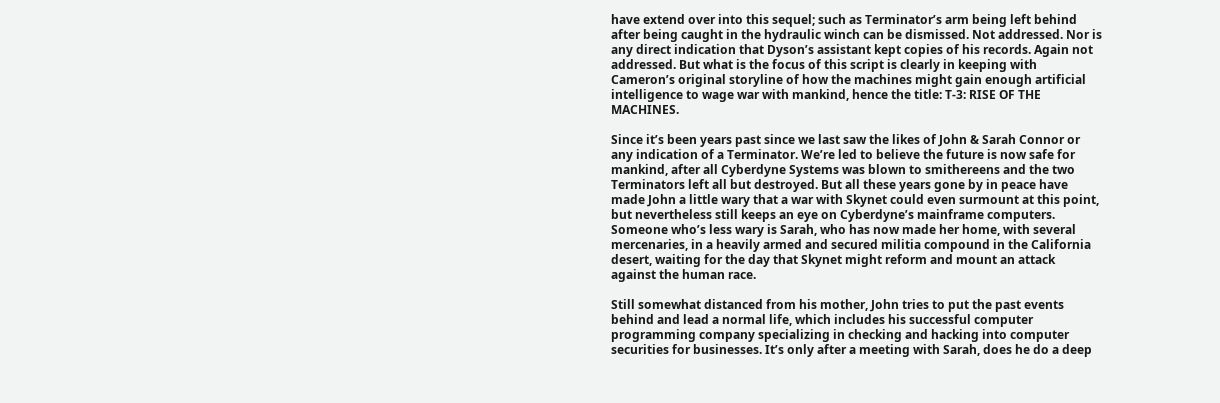have extend over into this sequel; such as Terminator’s arm being left behind after being caught in the hydraulic winch can be dismissed. Not addressed. Nor is any direct indication that Dyson’s assistant kept copies of his records. Again not addressed. But what is the focus of this script is clearly in keeping with Cameron’s original storyline of how the machines might gain enough artificial intelligence to wage war with mankind, hence the title: T-3: RISE OF THE MACHINES.

Since it’s been years past since we last saw the likes of John & Sarah Connor or any indication of a Terminator. We’re led to believe the future is now safe for mankind, after all Cyberdyne Systems was blown to smithereens and the two Terminators left all but destroyed. But all these years gone by in peace have made John a little wary that a war with Skynet could even surmount at this point, but nevertheless still keeps an eye on Cyberdyne’s mainframe computers. Someone who’s less wary is Sarah, who has now made her home, with several mercenaries, in a heavily armed and secured militia compound in the California desert, waiting for the day that Skynet might reform and mount an attack against the human race.

Still somewhat distanced from his mother, John tries to put the past events behind and lead a normal life, which includes his successful computer programming company specializing in checking and hacking into computer securities for businesses. It’s only after a meeting with Sarah, does he do a deep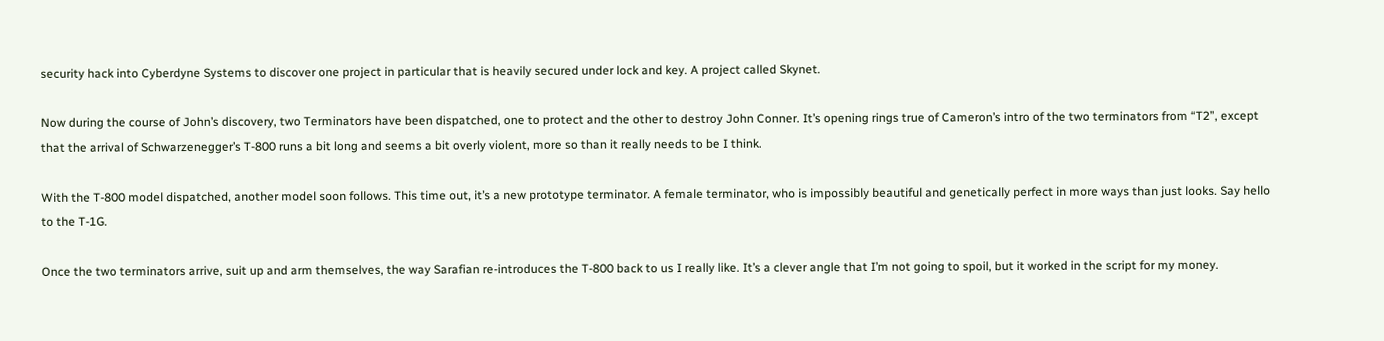security hack into Cyberdyne Systems to discover one project in particular that is heavily secured under lock and key. A project called Skynet.

Now during the course of John’s discovery, two Terminators have been dispatched, one to protect and the other to destroy John Conner. It’s opening rings true of Cameron’s intro of the two terminators from “T2”, except that the arrival of Schwarzenegger’s T-800 runs a bit long and seems a bit overly violent, more so than it really needs to be I think.

With the T-800 model dispatched, another model soon follows. This time out, it’s a new prototype terminator. A female terminator, who is impossibly beautiful and genetically perfect in more ways than just looks. Say hello to the T-1G.

Once the two terminators arrive, suit up and arm themselves, the way Sarafian re-introduces the T-800 back to us I really like. It’s a clever angle that I’m not going to spoil, but it worked in the script for my money.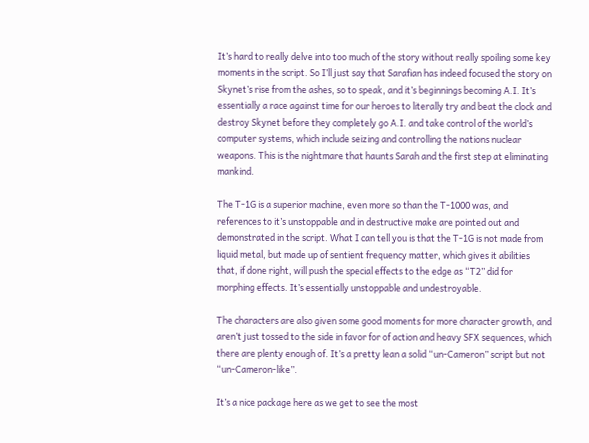It’s hard to really delve into too much of the story without really spoiling some key moments in the script. So I’ll just say that Sarafian has indeed focused the story on Skynet’s rise from the ashes, so to speak, and it’s beginnings becoming A.I. It’s essentially a race against time for our heroes to literally try and beat the clock and destroy Skynet before they completely go A.I. and take control of the world’s computer systems, which include seizing and controlling the nations nuclear weapons. This is the nightmare that haunts Sarah and the first step at eliminating mankind.

The T-1G is a superior machine, even more so than the T-1000 was, and references to it’s unstoppable and in destructive make are pointed out and demonstrated in the script. What I can tell you is that the T-1G is not made from liquid metal, but made up of sentient frequency matter, which gives it abilities that, if done right, will push the special effects to the edge as “T2” did for morphing effects. It’s essentially unstoppable and undestroyable.

The characters are also given some good moments for more character growth, and aren’t just tossed to the side in favor for of action and heavy SFX sequences, which there are plenty enough of. It’s a pretty lean a solid “un-Cameron” script but not “un-Cameron-like”.

It’s a nice package here as we get to see the most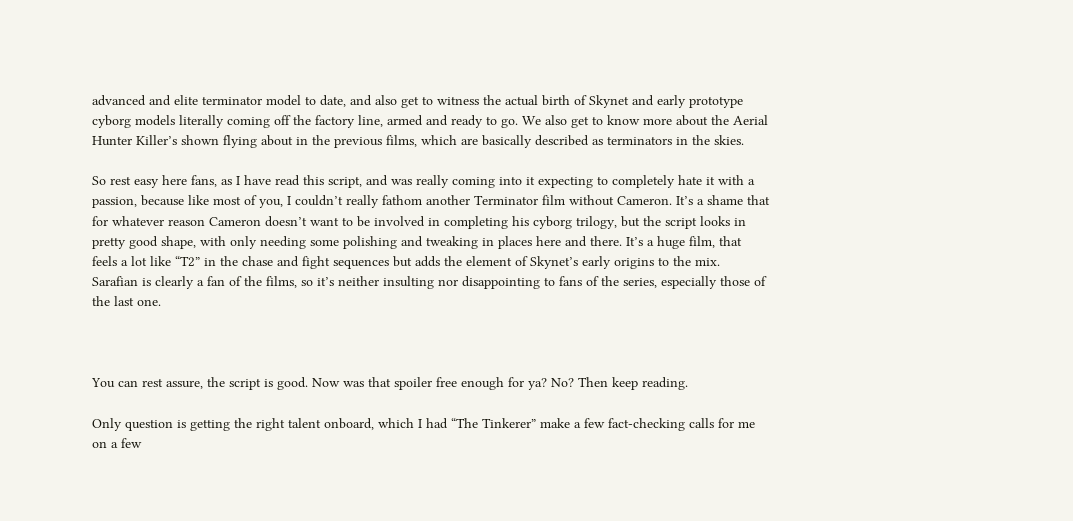advanced and elite terminator model to date, and also get to witness the actual birth of Skynet and early prototype cyborg models literally coming off the factory line, armed and ready to go. We also get to know more about the Aerial Hunter Killer’s shown flying about in the previous films, which are basically described as terminators in the skies.

So rest easy here fans, as I have read this script, and was really coming into it expecting to completely hate it with a passion, because like most of you, I couldn’t really fathom another Terminator film without Cameron. It’s a shame that for whatever reason Cameron doesn’t want to be involved in completing his cyborg trilogy, but the script looks in pretty good shape, with only needing some polishing and tweaking in places here and there. It’s a huge film, that feels a lot like “T2” in the chase and fight sequences but adds the element of Skynet’s early origins to the mix. Sarafian is clearly a fan of the films, so it’s neither insulting nor disappointing to fans of the series, especially those of the last one.



You can rest assure, the script is good. Now was that spoiler free enough for ya? No? Then keep reading.

Only question is getting the right talent onboard, which I had “The Tinkerer” make a few fact-checking calls for me on a few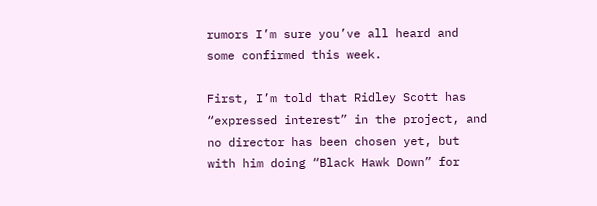rumors I’m sure you’ve all heard and some confirmed this week.

First, I’m told that Ridley Scott has “expressed interest” in the project, and no director has been chosen yet, but with him doing “Black Hawk Down” for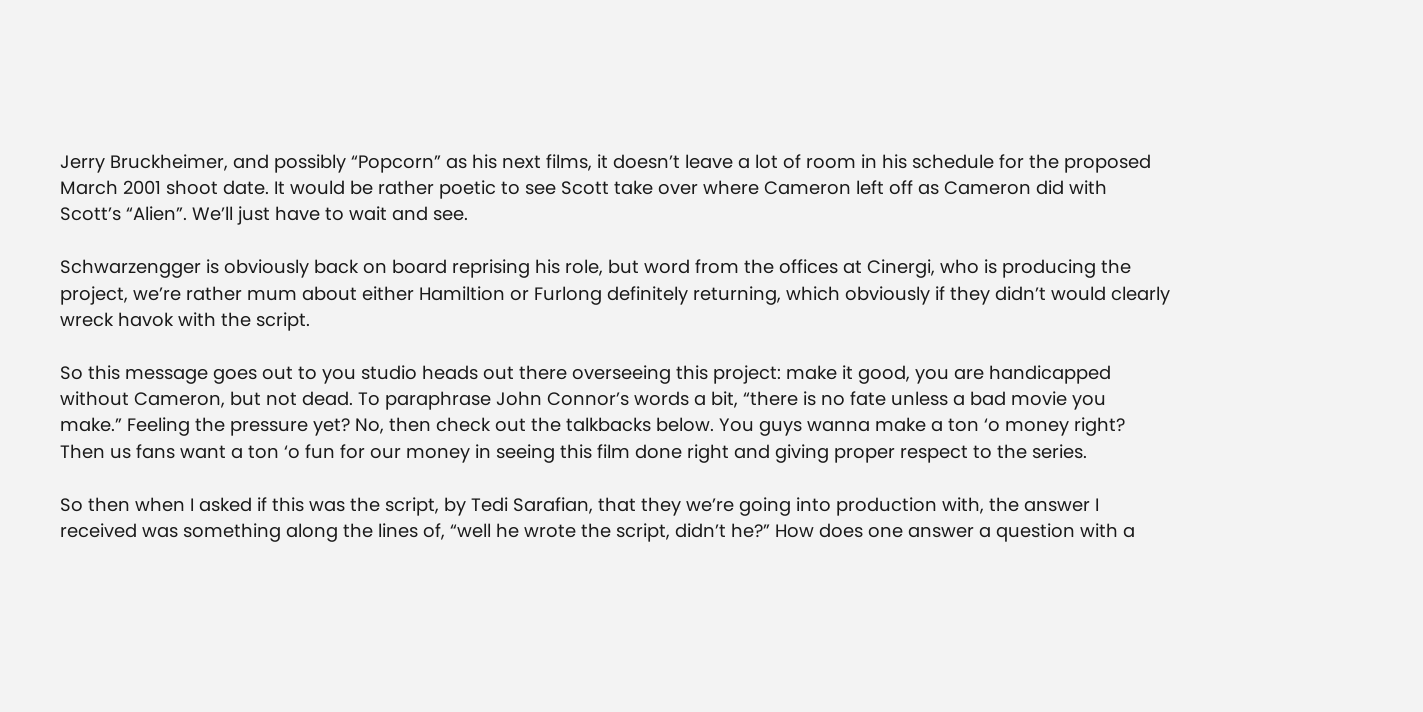Jerry Bruckheimer, and possibly “Popcorn” as his next films, it doesn’t leave a lot of room in his schedule for the proposed March 2001 shoot date. It would be rather poetic to see Scott take over where Cameron left off as Cameron did with Scott’s “Alien”. We’ll just have to wait and see.

Schwarzengger is obviously back on board reprising his role, but word from the offices at Cinergi, who is producing the project, we’re rather mum about either Hamiltion or Furlong definitely returning, which obviously if they didn’t would clearly wreck havok with the script.

So this message goes out to you studio heads out there overseeing this project: make it good, you are handicapped without Cameron, but not dead. To paraphrase John Connor’s words a bit, “there is no fate unless a bad movie you make.” Feeling the pressure yet? No, then check out the talkbacks below. You guys wanna make a ton ‘o money right? Then us fans want a ton ‘o fun for our money in seeing this film done right and giving proper respect to the series.

So then when I asked if this was the script, by Tedi Sarafian, that they we’re going into production with, the answer I received was something along the lines of, “well he wrote the script, didn’t he?” How does one answer a question with a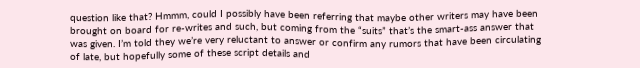question like that? Hmmm, could I possibly have been referring that maybe other writers may have been brought on board for re-writes and such, but coming from the “suits” that’s the smart-ass answer that was given. I’m told they we’re very reluctant to answer or confirm any rumors that have been circulating of late, but hopefully some of these script details and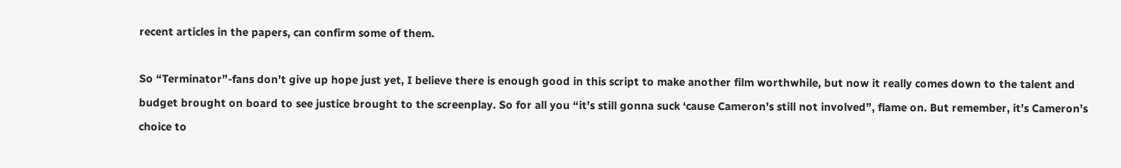recent articles in the papers, can confirm some of them.

So “Terminator”-fans don’t give up hope just yet, I believe there is enough good in this script to make another film worthwhile, but now it really comes down to the talent and budget brought on board to see justice brought to the screenplay. So for all you “it’s still gonna suck ‘cause Cameron’s still not involved”, flame on. But remember, it’s Cameron’s choice to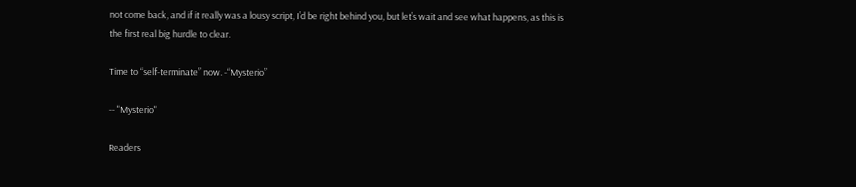not come back, and if it really was a lousy script, I’d be right behind you, but let’s wait and see what happens, as this is the first real big hurdle to clear.

Time to “self-terminate” now. -“Mysterio”

-- "Mysterio"

Readers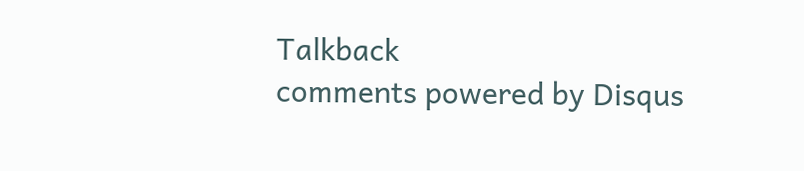Talkback
comments powered by Disqus